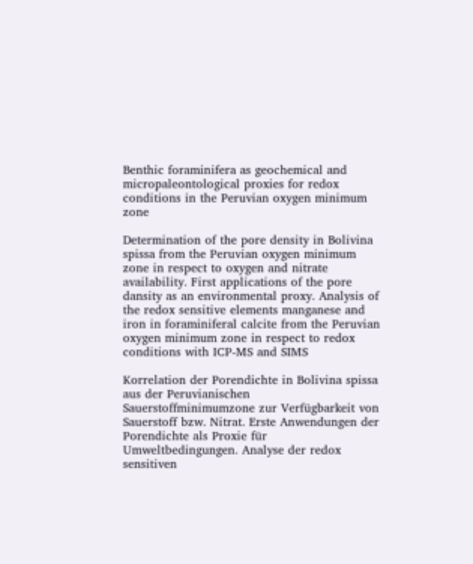Benthic foraminifera as geochemical and micropaleontological proxies for redox conditions in the Peruvian oxygen minimum zone

Determination of the pore density in Bolivina spissa from the Peruvian oxygen minimum zone in respect to oxygen and nitrate availability. First applications of the pore dansity as an environmental proxy. Analysis of the redox sensitive elements manganese and iron in foraminiferal calcite from the Peruvian oxygen minimum zone in respect to redox conditions with ICP-MS and SIMS

Korrelation der Porendichte in Bolivina spissa aus der Peruvianischen Sauerstoffminimumzone zur Verfügbarkeit von Sauerstoff bzw. Nitrat. Erste Anwendungen der Porendichte als Proxie für Umweltbedingungen. Analyse der redox sensitiven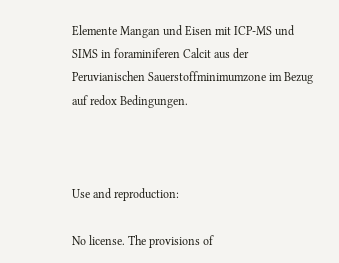Elemente Mangan und Eisen mit ICP-MS und SIMS in foraminiferen Calcit aus der Peruvianischen Sauerstoffminimumzone im Bezug auf redox Bedingungen.



Use and reproduction:

No license. The provisions of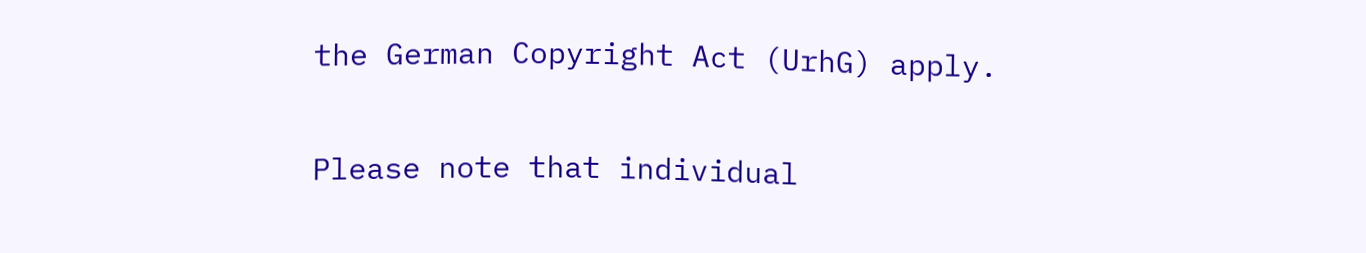the German Copyright Act (UrhG) apply.

Please note that individual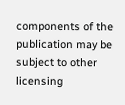components of the publication may be subject to other licensing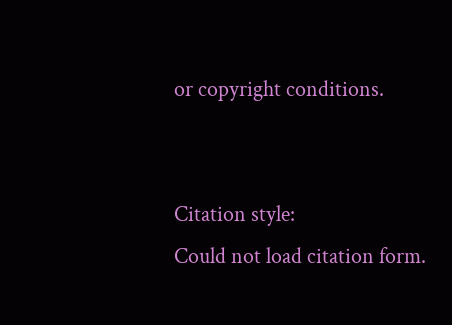or copyright conditions.


Citation style:
Could not load citation form.